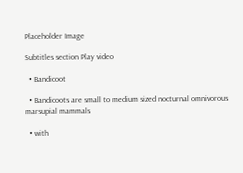Placeholder Image

Subtitles section Play video

  • Bandicoot

  • Bandicoots are small to medium sized nocturnal omnivorous marsupial mammals

  • with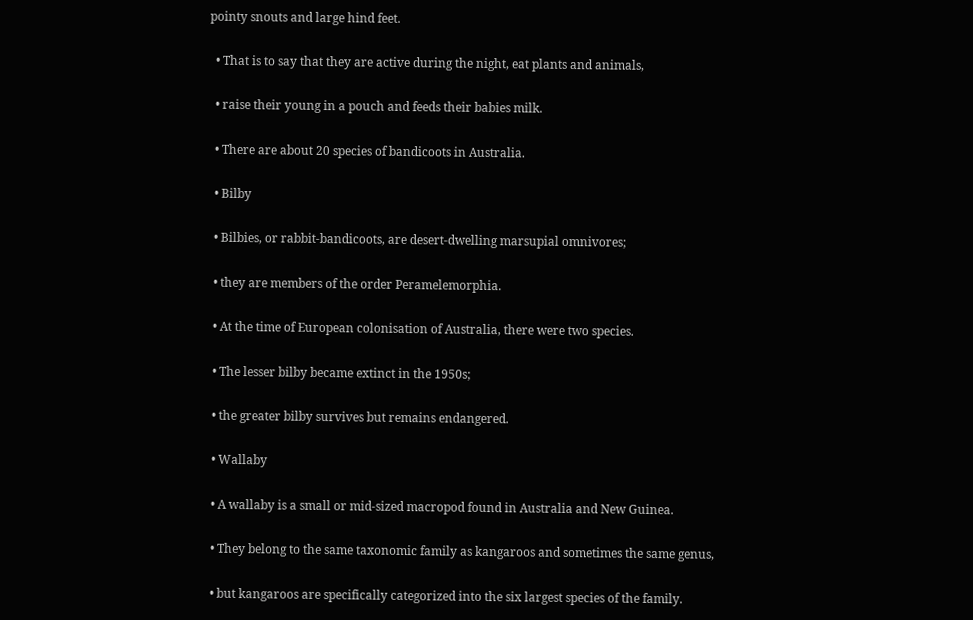pointy snouts and large hind feet.

  • That is to say that they are active during the night, eat plants and animals,

  • raise their young in a pouch and feeds their babies milk.

  • There are about 20 species of bandicoots in Australia.

  • Bilby

  • Bilbies, or rabbit-bandicoots, are desert-dwelling marsupial omnivores;

  • they are members of the order Peramelemorphia.

  • At the time of European colonisation of Australia, there were two species.

  • The lesser bilby became extinct in the 1950s;

  • the greater bilby survives but remains endangered.

  • Wallaby

  • A wallaby is a small or mid-sized macropod found in Australia and New Guinea.

  • They belong to the same taxonomic family as kangaroos and sometimes the same genus,

  • but kangaroos are specifically categorized into the six largest species of the family.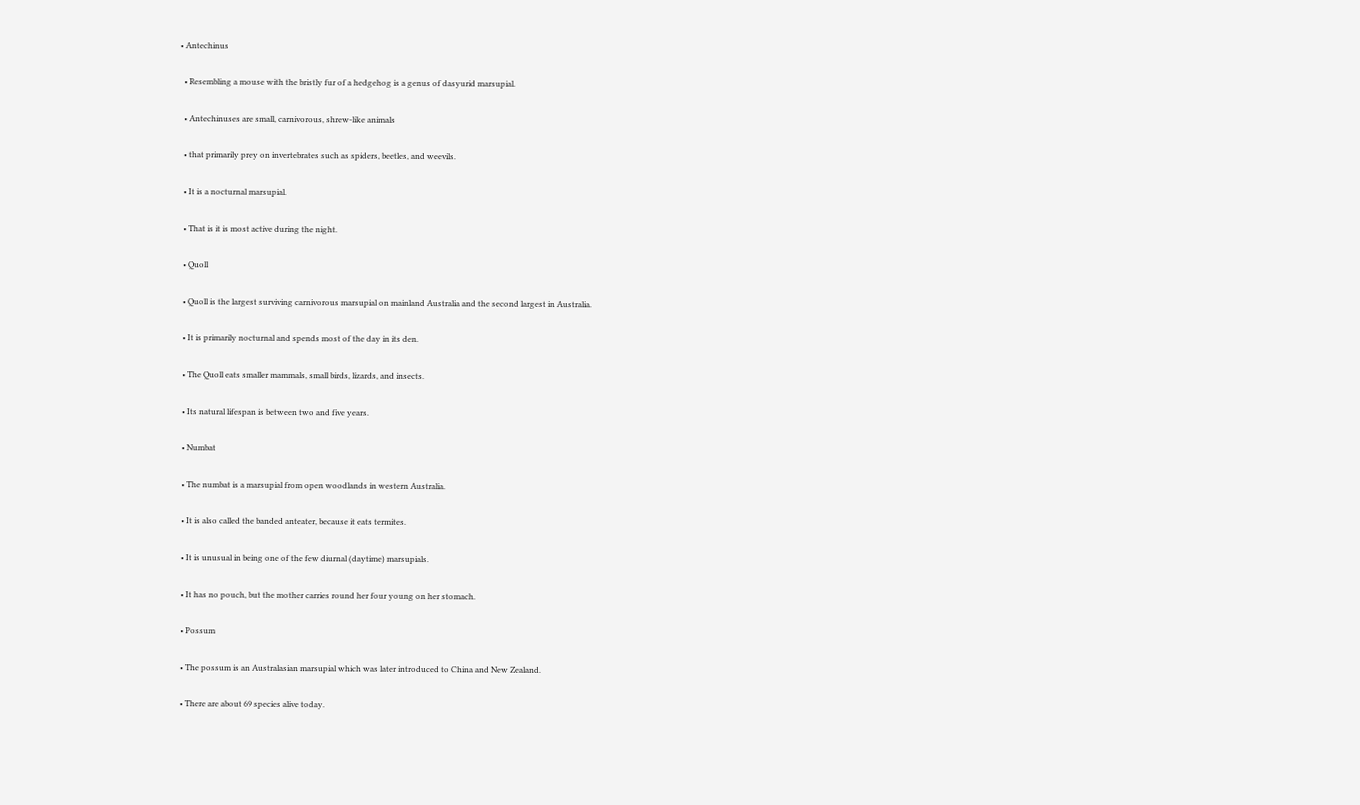• Antechinus

  • Resembling a mouse with the bristly fur of a hedgehog is a genus of dasyurid marsupial.

  • Antechinuses are small, carnivorous, shrew-like animals

  • that primarily prey on invertebrates such as spiders, beetles, and weevils.

  • It is a nocturnal marsupial.

  • That is it is most active during the night.

  • Quoll

  • Quoll is the largest surviving carnivorous marsupial on mainland Australia and the second largest in Australia.

  • It is primarily nocturnal and spends most of the day in its den.

  • The Quoll eats smaller mammals, small birds, lizards, and insects.

  • Its natural lifespan is between two and five years.

  • Numbat

  • The numbat is a marsupial from open woodlands in western Australia.

  • It is also called the banded anteater, because it eats termites.

  • It is unusual in being one of the few diurnal (daytime) marsupials.

  • It has no pouch, but the mother carries round her four young on her stomach.

  • Possum

  • The possum is an Australasian marsupial which was later introduced to China and New Zealand.

  • There are about 69 species alive today.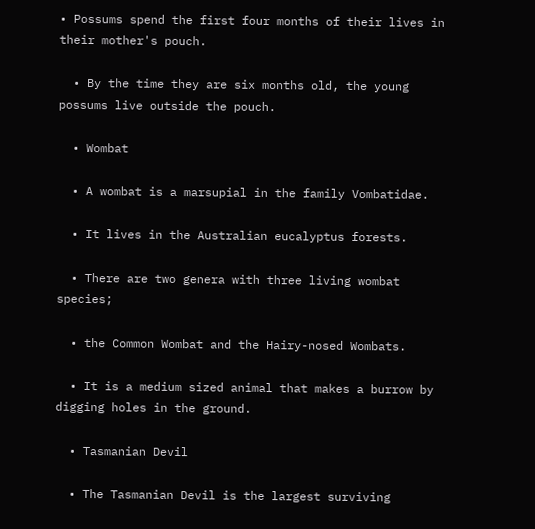• Possums spend the first four months of their lives in their mother's pouch.

  • By the time they are six months old, the young possums live outside the pouch.

  • Wombat

  • A wombat is a marsupial in the family Vombatidae.

  • It lives in the Australian eucalyptus forests.

  • There are two genera with three living wombat species;

  • the Common Wombat and the Hairy-nosed Wombats.

  • It is a medium sized animal that makes a burrow by digging holes in the ground.

  • Tasmanian Devil

  • The Tasmanian Devil is the largest surviving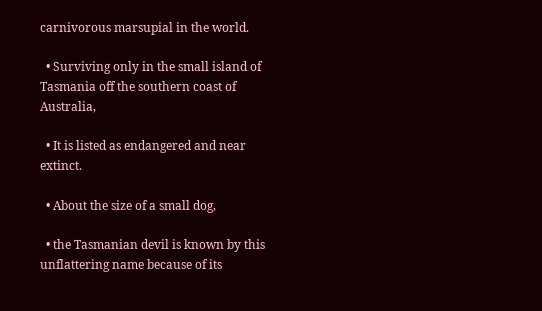carnivorous marsupial in the world.

  • Surviving only in the small island of Tasmania off the southern coast of Australia,

  • It is listed as endangered and near extinct.

  • About the size of a small dog,

  • the Tasmanian devil is known by this unflattering name because of its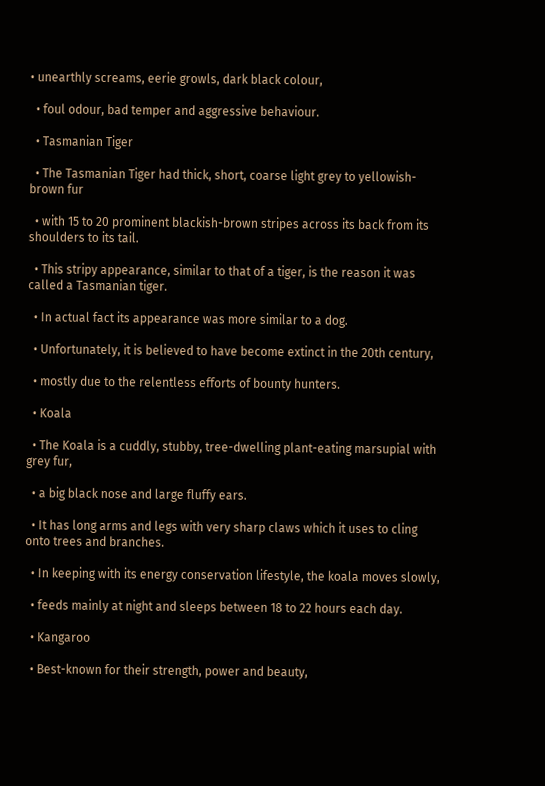• unearthly screams, eerie growls, dark black colour,

  • foul odour, bad temper and aggressive behaviour.

  • Tasmanian Tiger

  • The Tasmanian Tiger had thick, short, coarse light grey to yellowish-brown fur

  • with 15 to 20 prominent blackish-brown stripes across its back from its shoulders to its tail.

  • This stripy appearance, similar to that of a tiger, is the reason it was called a Tasmanian tiger.

  • In actual fact its appearance was more similar to a dog.

  • Unfortunately, it is believed to have become extinct in the 20th century,

  • mostly due to the relentless efforts of bounty hunters.

  • Koala

  • The Koala is a cuddly, stubby, tree-dwelling plant-eating marsupial with grey fur,

  • a big black nose and large fluffy ears.

  • It has long arms and legs with very sharp claws which it uses to cling onto trees and branches.

  • In keeping with its energy conservation lifestyle, the koala moves slowly,

  • feeds mainly at night and sleeps between 18 to 22 hours each day.

  • Kangaroo

  • Best-known for their strength, power and beauty,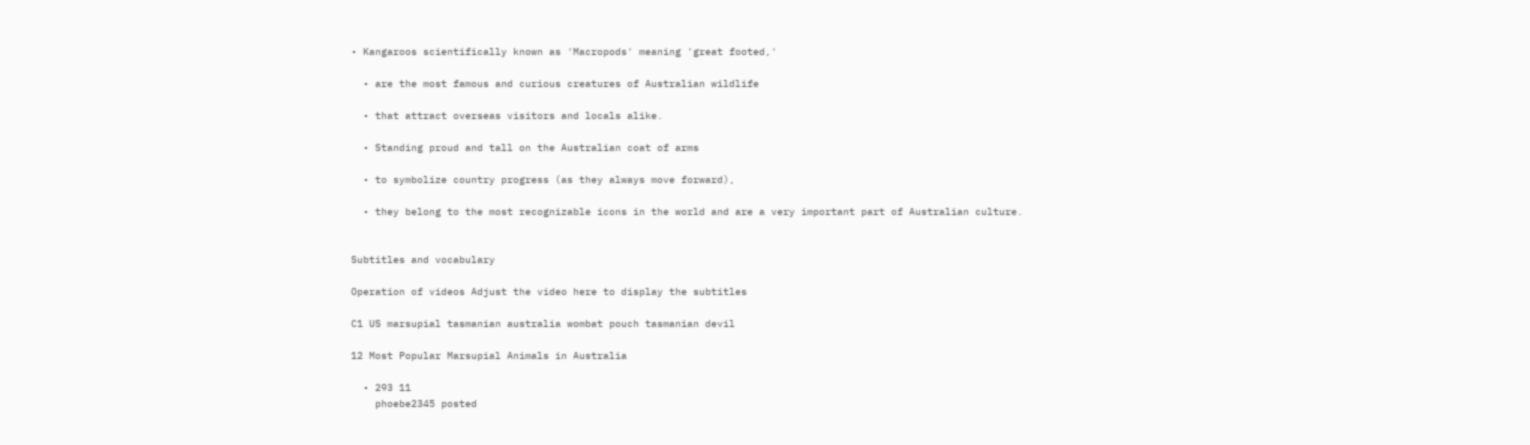• Kangaroos scientifically known as 'Macropods' meaning 'great footed,'

  • are the most famous and curious creatures of Australian wildlife

  • that attract overseas visitors and locals alike.

  • Standing proud and tall on the Australian coat of arms

  • to symbolize country progress (as they always move forward),

  • they belong to the most recognizable icons in the world and are a very important part of Australian culture.


Subtitles and vocabulary

Operation of videos Adjust the video here to display the subtitles

C1 US marsupial tasmanian australia wombat pouch tasmanian devil

12 Most Popular Marsupial Animals in Australia

  • 293 11
    phoebe2345 posted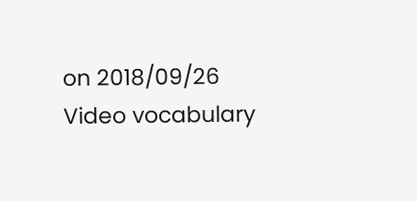on 2018/09/26
Video vocabulary